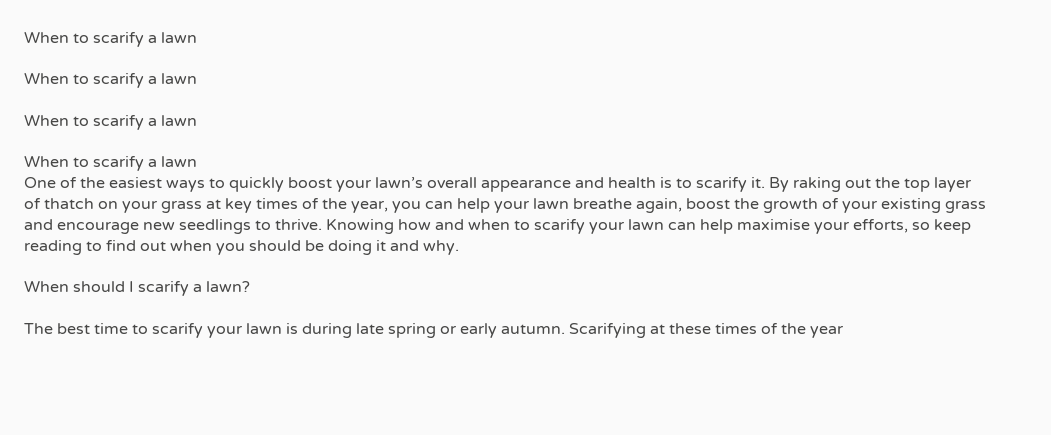When to scarify a lawn

When to scarify a lawn

When to scarify a lawn

When to scarify a lawn
One of the easiest ways to quickly boost your lawn’s overall appearance and health is to scarify it. By raking out the top layer of thatch on your grass at key times of the year, you can help your lawn breathe again, boost the growth of your existing grass and encourage new seedlings to thrive. Knowing how and when to scarify your lawn can help maximise your efforts, so keep reading to find out when you should be doing it and why.

When should I scarify a lawn?

The best time to scarify your lawn is during late spring or early autumn. Scarifying at these times of the year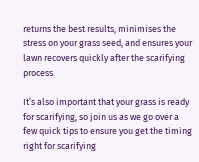returns the best results, minimises the stress on your grass seed, and ensures your lawn recovers quickly after the scarifying process.

It’s also important that your grass is ready for scarifying, so join us as we go over a few quick tips to ensure you get the timing right for scarifying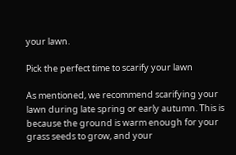your lawn.

Pick the perfect time to scarify your lawn

As mentioned, we recommend scarifying your lawn during late spring or early autumn. This is because the ground is warm enough for your grass seeds to grow, and your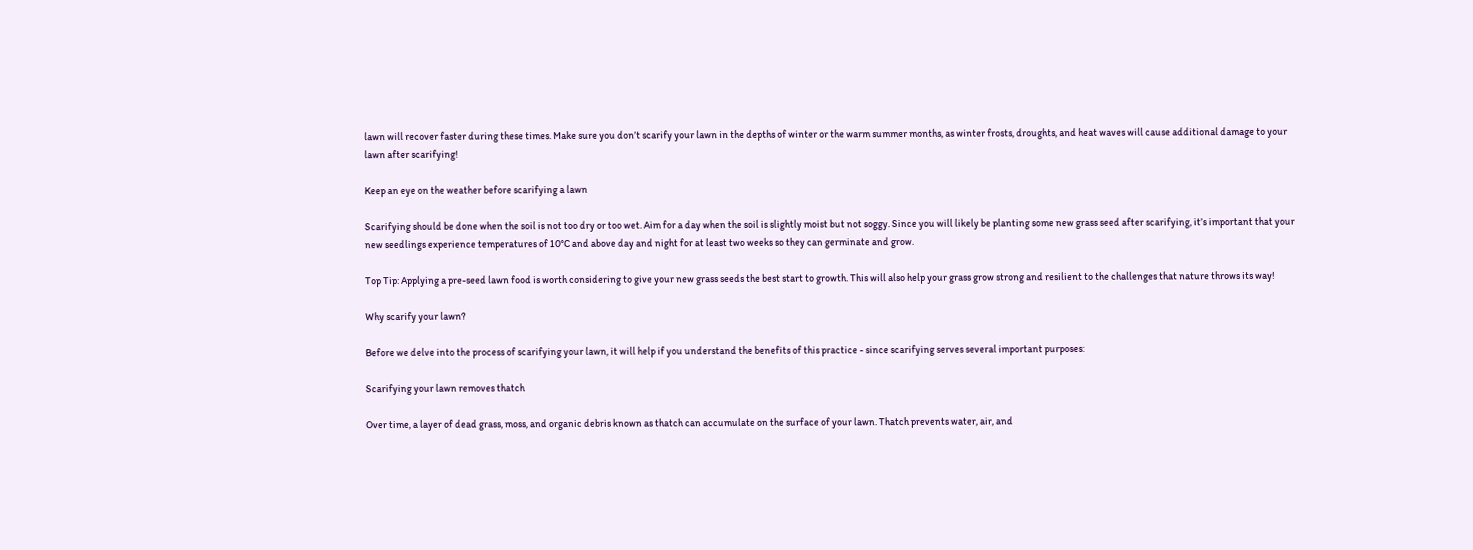lawn will recover faster during these times. Make sure you don’t scarify your lawn in the depths of winter or the warm summer months, as winter frosts, droughts, and heat waves will cause additional damage to your lawn after scarifying!

Keep an eye on the weather before scarifying a lawn

Scarifying should be done when the soil is not too dry or too wet. Aim for a day when the soil is slightly moist but not soggy. Since you will likely be planting some new grass seed after scarifying, it’s important that your new seedlings experience temperatures of 10°C and above day and night for at least two weeks so they can germinate and grow.

Top Tip: Applying a pre-seed lawn food is worth considering to give your new grass seeds the best start to growth. This will also help your grass grow strong and resilient to the challenges that nature throws its way!

Why scarify your lawn?

Before we delve into the process of scarifying your lawn, it will help if you understand the benefits of this practice - since scarifying serves several important purposes:

Scarifying your lawn removes thatch

Over time, a layer of dead grass, moss, and organic debris known as thatch can accumulate on the surface of your lawn. Thatch prevents water, air, and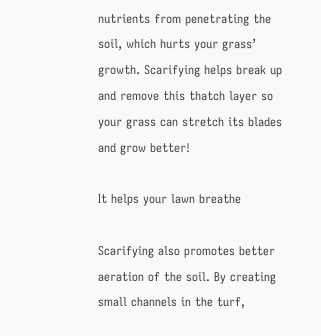nutrients from penetrating the soil, which hurts your grass’ growth. Scarifying helps break up and remove this thatch layer so your grass can stretch its blades and grow better!

It helps your lawn breathe

Scarifying also promotes better aeration of the soil. By creating small channels in the turf,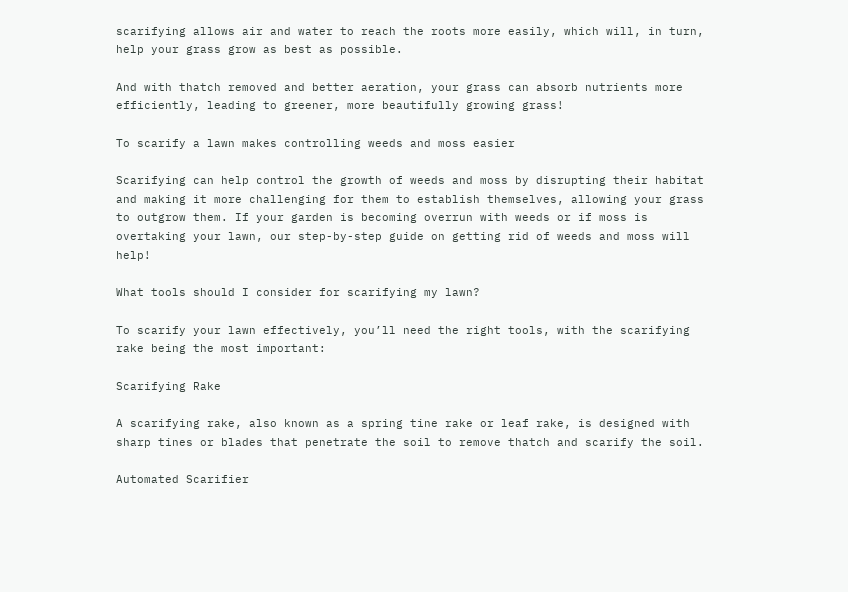scarifying allows air and water to reach the roots more easily, which will, in turn, help your grass grow as best as possible.

And with thatch removed and better aeration, your grass can absorb nutrients more efficiently, leading to greener, more beautifully growing grass!

To scarify a lawn makes controlling weeds and moss easier

Scarifying can help control the growth of weeds and moss by disrupting their habitat and making it more challenging for them to establish themselves, allowing your grass to outgrow them. If your garden is becoming overrun with weeds or if moss is overtaking your lawn, our step-by-step guide on getting rid of weeds and moss will help!

What tools should I consider for scarifying my lawn?

To scarify your lawn effectively, you’ll need the right tools, with the scarifying rake being the most important:

Scarifying Rake

A scarifying rake, also known as a spring tine rake or leaf rake, is designed with sharp tines or blades that penetrate the soil to remove thatch and scarify the soil.

Automated Scarifier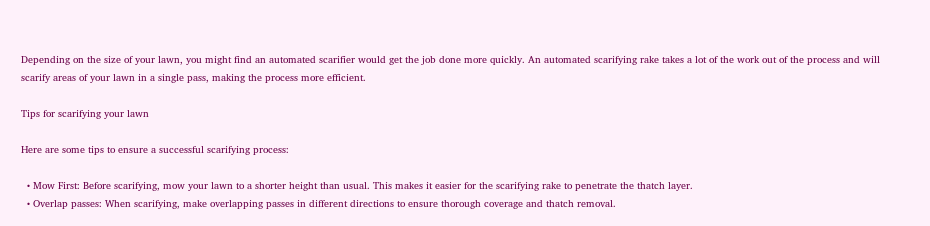Depending on the size of your lawn, you might find an automated scarifier would get the job done more quickly. An automated scarifying rake takes a lot of the work out of the process and will scarify areas of your lawn in a single pass, making the process more efficient.

Tips for scarifying your lawn

Here are some tips to ensure a successful scarifying process:

  • Mow First: Before scarifying, mow your lawn to a shorter height than usual. This makes it easier for the scarifying rake to penetrate the thatch layer.
  • Overlap passes: When scarifying, make overlapping passes in different directions to ensure thorough coverage and thatch removal.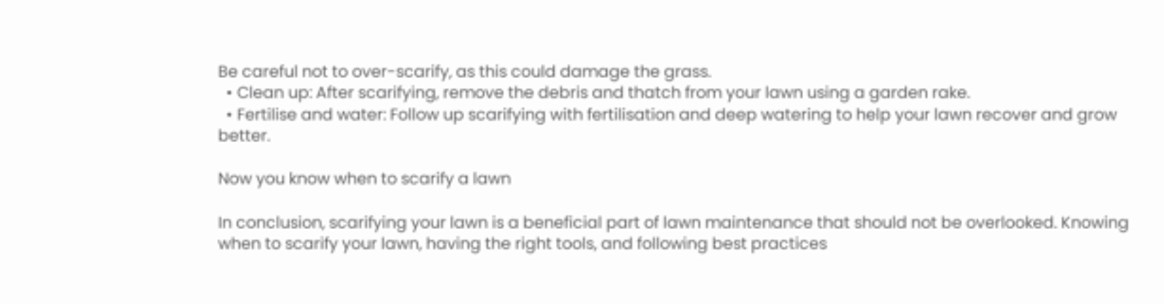Be careful not to over-scarify, as this could damage the grass.
  • Clean up: After scarifying, remove the debris and thatch from your lawn using a garden rake.
  • Fertilise and water: Follow up scarifying with fertilisation and deep watering to help your lawn recover and grow better.

Now you know when to scarify a lawn

In conclusion, scarifying your lawn is a beneficial part of lawn maintenance that should not be overlooked. Knowing when to scarify your lawn, having the right tools, and following best practices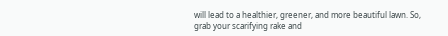will lead to a healthier, greener, and more beautiful lawn. So, grab your scarifying rake and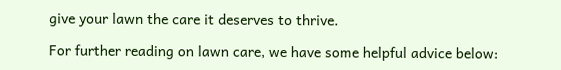give your lawn the care it deserves to thrive.

For further reading on lawn care, we have some helpful advice below: